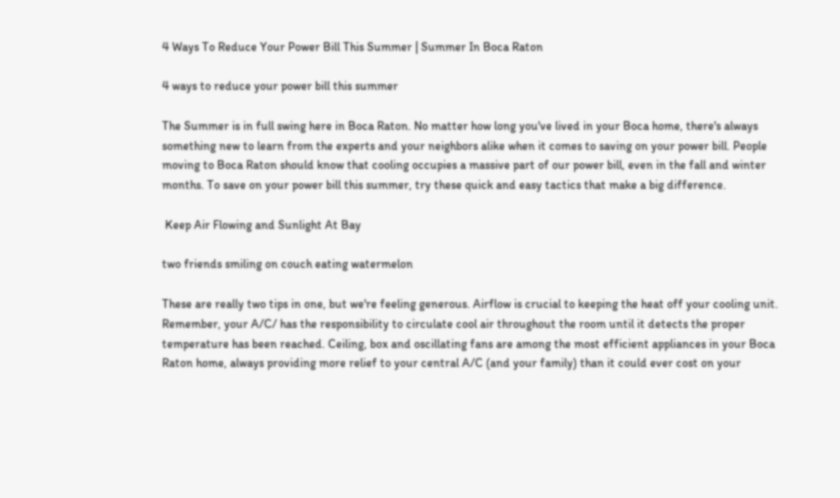4 Ways To Reduce Your Power Bill This Summer | Summer In Boca Raton

4 ways to reduce your power bill this summer

The Summer is in full swing here in Boca Raton. No matter how long you've lived in your Boca home, there's always something new to learn from the experts and your neighbors alike when it comes to saving on your power bill. People moving to Boca Raton should know that cooling occupies a massive part of our power bill, even in the fall and winter months. To save on your power bill this summer, try these quick and easy tactics that make a big difference.

 Keep Air Flowing and Sunlight At Bay

two friends smiling on couch eating watermelon

These are really two tips in one, but we're feeling generous. Airflow is crucial to keeping the heat off your cooling unit. Remember, your A/C/ has the responsibility to circulate cool air throughout the room until it detects the proper temperature has been reached. Ceiling, box and oscillating fans are among the most efficient appliances in your Boca Raton home, always providing more relief to your central A/C (and your family) than it could ever cost on your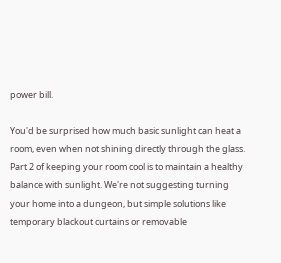power bill.

You'd be surprised how much basic sunlight can heat a room, even when not shining directly through the glass. Part 2 of keeping your room cool is to maintain a healthy balance with sunlight. We're not suggesting turning your home into a dungeon, but simple solutions like temporary blackout curtains or removable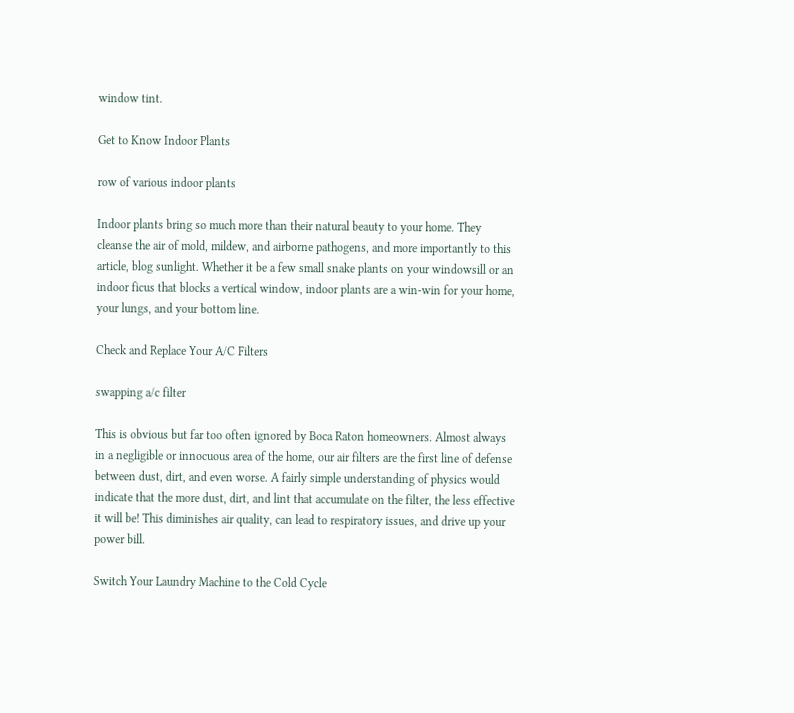window tint.

Get to Know Indoor Plants

row of various indoor plants

Indoor plants bring so much more than their natural beauty to your home. They cleanse the air of mold, mildew, and airborne pathogens, and more importantly to this article, blog sunlight. Whether it be a few small snake plants on your windowsill or an indoor ficus that blocks a vertical window, indoor plants are a win-win for your home, your lungs, and your bottom line.

Check and Replace Your A/C Filters

swapping a/c filter

This is obvious but far too often ignored by Boca Raton homeowners. Almost always in a negligible or innocuous area of the home, our air filters are the first line of defense between dust, dirt, and even worse. A fairly simple understanding of physics would indicate that the more dust, dirt, and lint that accumulate on the filter, the less effective it will be! This diminishes air quality, can lead to respiratory issues, and drive up your power bill.

Switch Your Laundry Machine to the Cold Cycle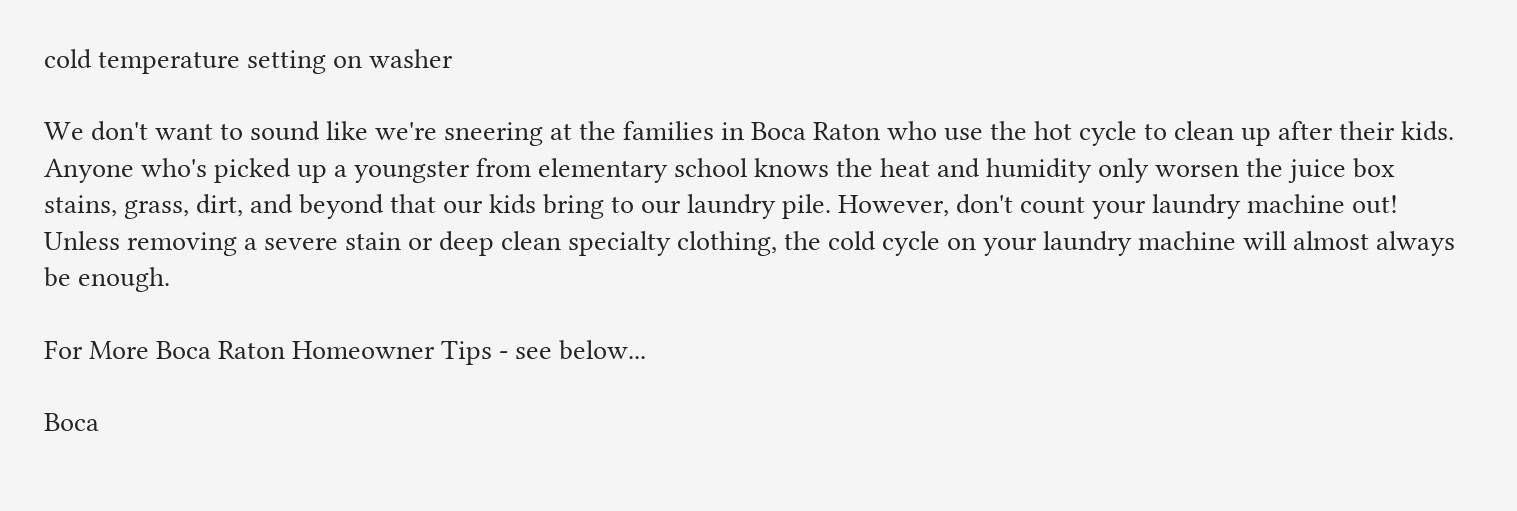cold temperature setting on washer

We don't want to sound like we're sneering at the families in Boca Raton who use the hot cycle to clean up after their kids. Anyone who's picked up a youngster from elementary school knows the heat and humidity only worsen the juice box stains, grass, dirt, and beyond that our kids bring to our laundry pile. However, don't count your laundry machine out! Unless removing a severe stain or deep clean specialty clothing, the cold cycle on your laundry machine will almost always be enough.

For More Boca Raton Homeowner Tips - see below...

Boca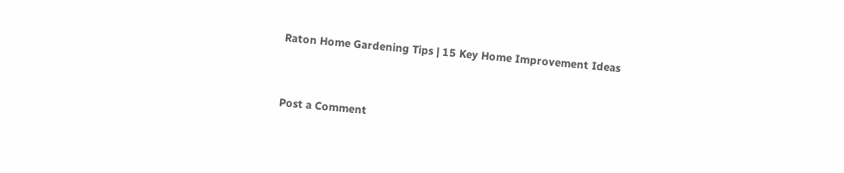Raton Home Gardening Tips | 15 Key Home Improvement Ideas


Post a Comment